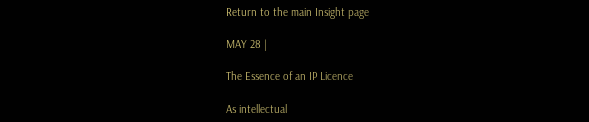Return to the main Insight page

MAY 28 |

The Essence of an IP Licence

As intellectual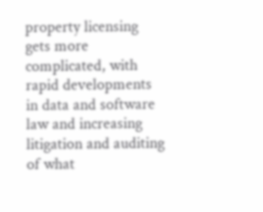property licensing gets more complicated, with rapid developments in data and software law and increasing litigation and auditing of what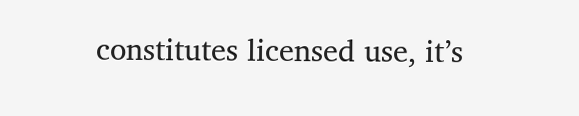constitutes licensed use, it’s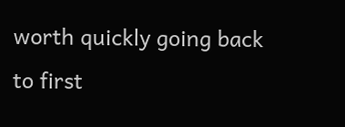worth quickly going back to first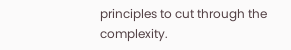principles to cut through the complexity.